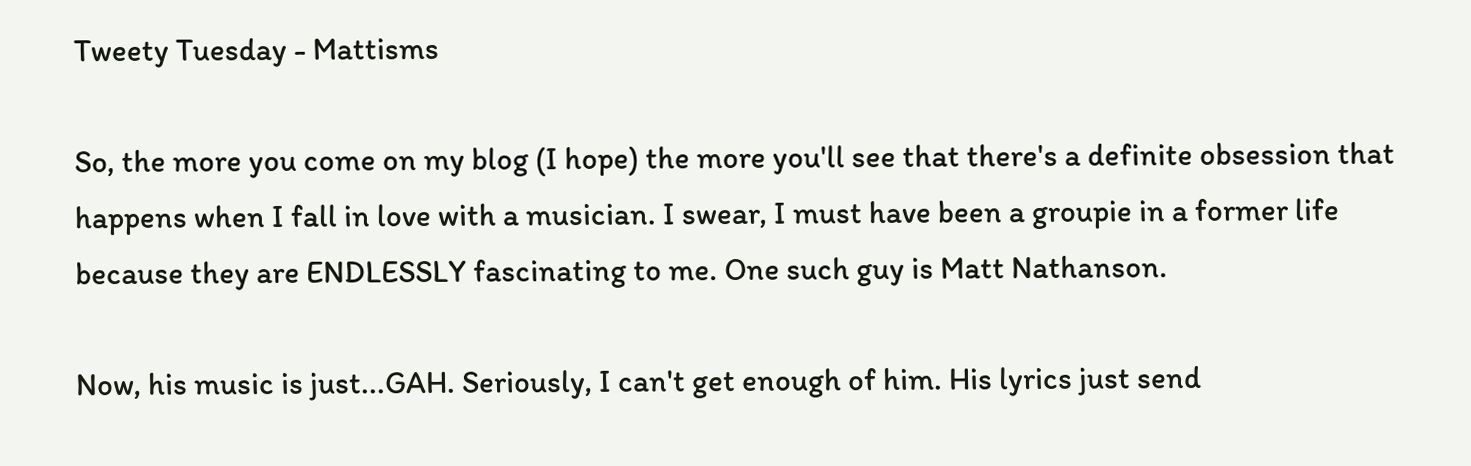Tweety Tuesday - Mattisms

So, the more you come on my blog (I hope) the more you'll see that there's a definite obsession that happens when I fall in love with a musician. I swear, I must have been a groupie in a former life because they are ENDLESSLY fascinating to me. One such guy is Matt Nathanson.

Now, his music is just...GAH. Seriously, I can't get enough of him. His lyrics just send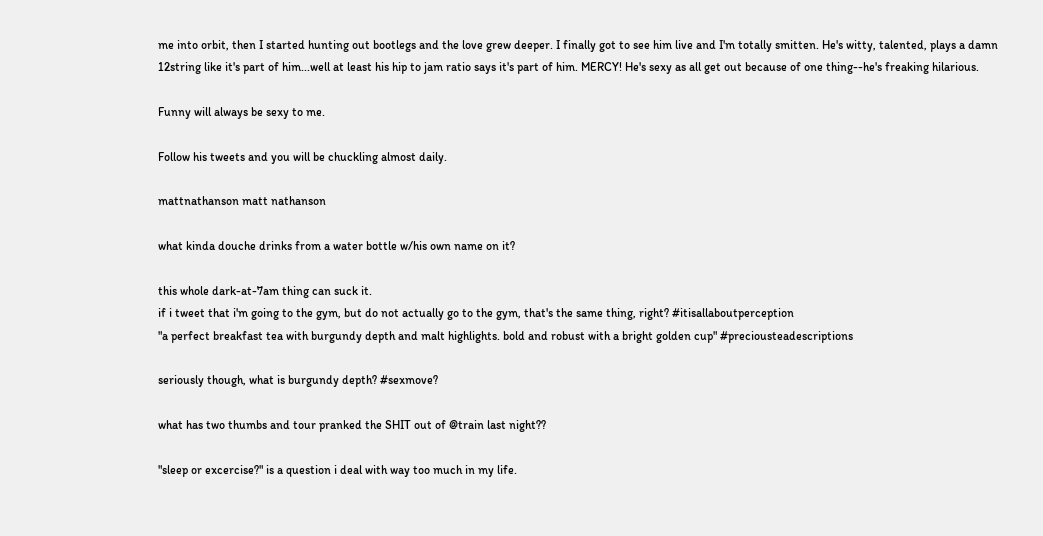me into orbit, then I started hunting out bootlegs and the love grew deeper. I finally got to see him live and I'm totally smitten. He's witty, talented, plays a damn 12string like it's part of him...well at least his hip to jam ratio says it's part of him. MERCY! He's sexy as all get out because of one thing--he's freaking hilarious.

Funny will always be sexy to me.

Follow his tweets and you will be chuckling almost daily.

mattnathanson matt nathanson

what kinda douche drinks from a water bottle w/his own name on it?

this whole dark-at-7am thing can suck it.
if i tweet that i'm going to the gym, but do not actually go to the gym, that's the same thing, right? #itisallaboutperception
"a perfect breakfast tea with burgundy depth and malt highlights. bold and robust with a bright golden cup" #preciousteadescriptions

seriously though, what is burgundy depth? #sexmove?

what has two thumbs and tour pranked the SHIT out of @train last night??

"sleep or excercise?" is a question i deal with way too much in my life.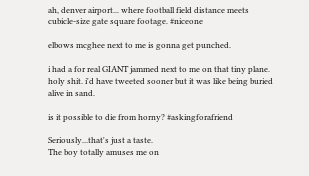ah, denver airport... where football field distance meets cubicle-size gate square footage. #niceone

elbows mcghee next to me is gonna get punched.

i had a for real GIANT jammed next to me on that tiny plane. holy shit. i'd have tweeted sooner but it was like being buried alive in sand.

is it possible to die from horny? #askingforafriend

Seriously...that's just a taste.
The boy totally amuses me on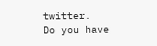twitter.
Do you have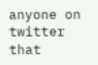anyone on twitter that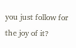you just follow for the joy of it?